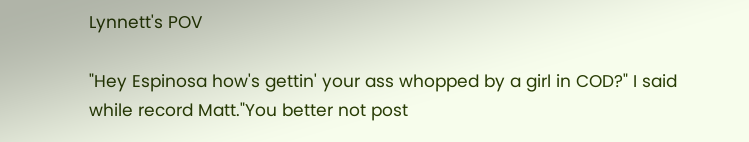Lynnett's POV

"Hey Espinosa how's gettin' your ass whopped by a girl in COD?" I said while record Matt."You better not post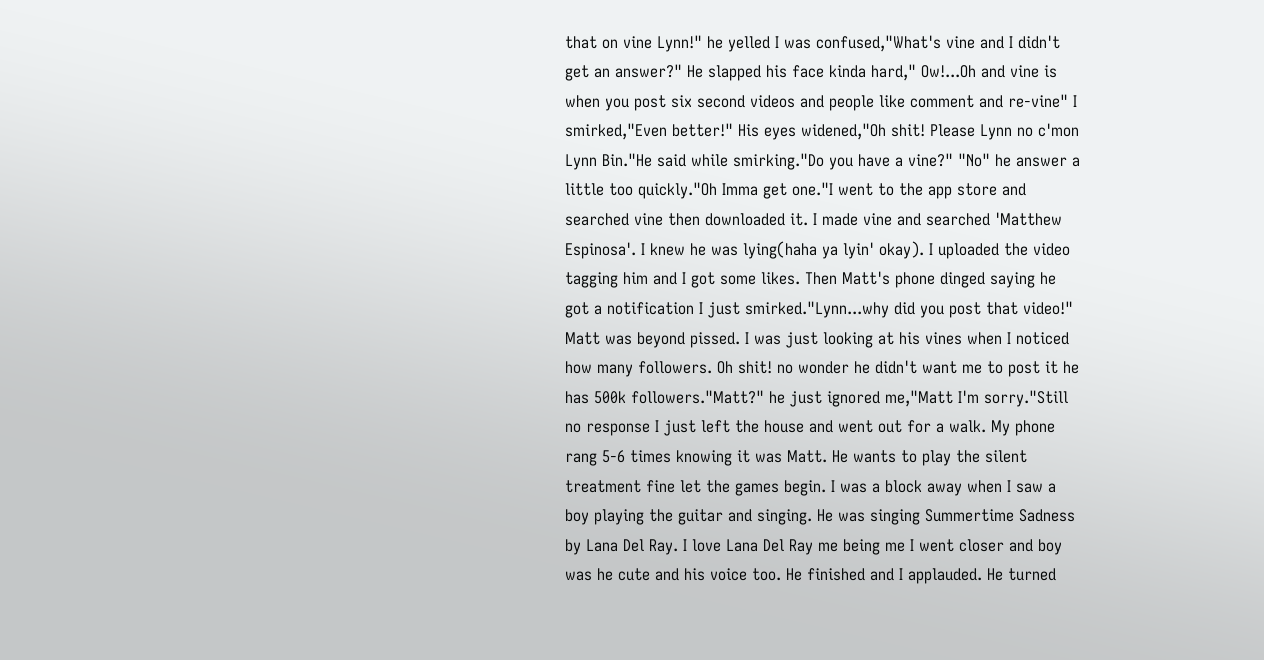that on vine Lynn!" he yelled I was confused,"What's vine and I didn't get an answer?" He slapped his face kinda hard," Ow!...Oh and vine is when you post six second videos and people like comment and re-vine" I smirked,"Even better!" His eyes widened,"Oh shit! Please Lynn no c'mon Lynn Bin."He said while smirking."Do you have a vine?" "No" he answer a little too quickly."Oh Imma get one."I went to the app store and searched vine then downloaded it. I made vine and searched 'Matthew Espinosa'. I knew he was lying(haha ya lyin' okay). I uploaded the video tagging him and I got some likes. Then Matt's phone dinged saying he got a notification I just smirked."Lynn...why did you post that video!" Matt was beyond pissed. I was just looking at his vines when I noticed how many followers. Oh shit! no wonder he didn't want me to post it he has 500k followers."Matt?" he just ignored me,"Matt I'm sorry."Still no response I just left the house and went out for a walk. My phone rang 5-6 times knowing it was Matt. He wants to play the silent treatment fine let the games begin. I was a block away when I saw a boy playing the guitar and singing. He was singing Summertime Sadness by Lana Del Ray. I love Lana Del Ray me being me I went closer and boy was he cute and his voice too. He finished and I applauded. He turned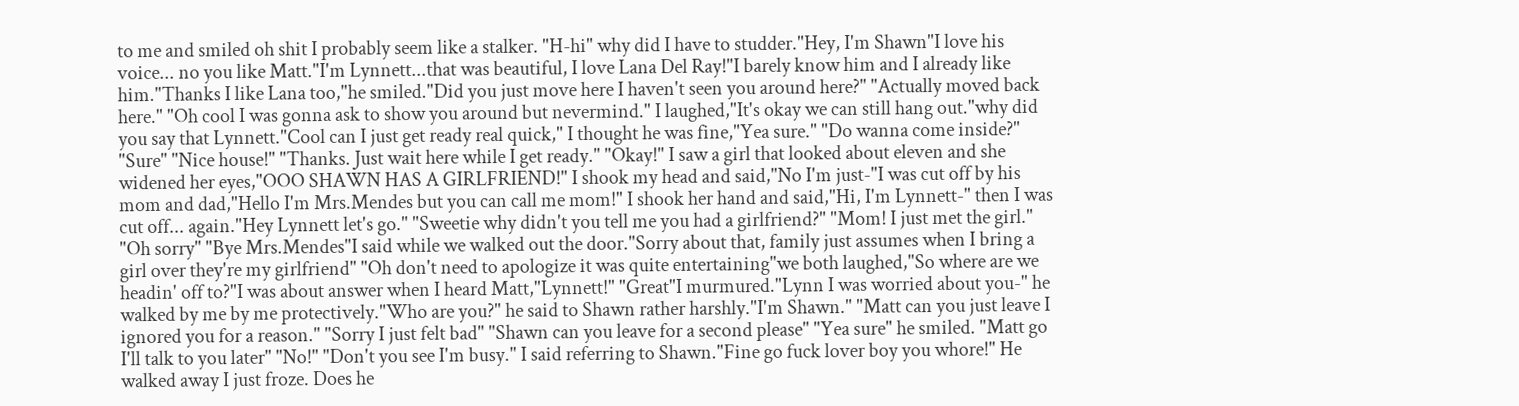to me and smiled oh shit I probably seem like a stalker. "H-hi" why did I have to studder."Hey, I'm Shawn"I love his voice... no you like Matt."I'm Lynnett...that was beautiful, I love Lana Del Ray!"I barely know him and I already like him."Thanks I like Lana too,"he smiled."Did you just move here I haven't seen you around here?" "Actually moved back here." "Oh cool I was gonna ask to show you around but nevermind." I laughed,"It's okay we can still hang out."why did you say that Lynnett."Cool can I just get ready real quick," I thought he was fine,"Yea sure." "Do wanna come inside?" "Sure" "Nice house!" "Thanks. Just wait here while I get ready." "Okay!" I saw a girl that looked about eleven and she widened her eyes,"OOO SHAWN HAS A GIRLFRIEND!" I shook my head and said,"No I'm just-"I was cut off by his mom and dad,"Hello I'm Mrs.Mendes but you can call me mom!" I shook her hand and said,"Hi, I'm Lynnett-" then I was cut off... again."Hey Lynnett let's go." "Sweetie why didn't you tell me you had a girlfriend?" "Mom! I just met the girl." "Oh sorry" "Bye Mrs.Mendes"I said while we walked out the door."Sorry about that, family just assumes when I bring a girl over they're my girlfriend" "Oh don't need to apologize it was quite entertaining"we both laughed,"So where are we headin' off to?"I was about answer when I heard Matt,"Lynnett!" "Great"I murmured."Lynn I was worried about you-" he walked by me by me protectively."Who are you?" he said to Shawn rather harshly."I'm Shawn." "Matt can you just leave I ignored you for a reason." "Sorry I just felt bad" "Shawn can you leave for a second please" "Yea sure" he smiled. "Matt go I'll talk to you later" "No!" "Don't you see I'm busy." I said referring to Shawn."Fine go fuck lover boy you whore!" He walked away I just froze. Does he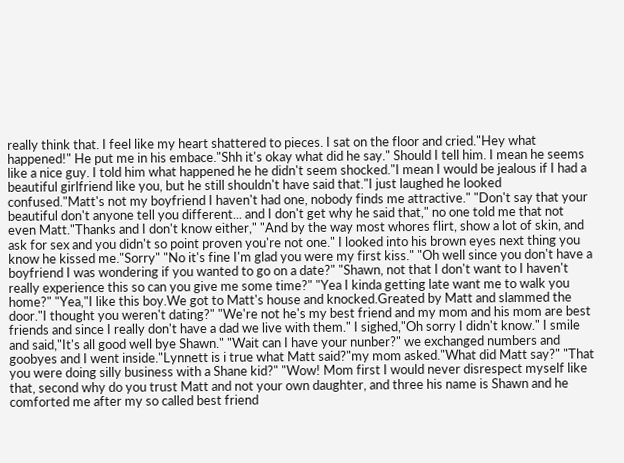really think that. I feel like my heart shattered to pieces. I sat on the floor and cried."Hey what happened!" He put me in his embace."Shh it's okay what did he say." Should I tell him. I mean he seems like a nice guy. I told him what happened he he didn't seem shocked."I mean I would be jealous if I had a beautiful girlfriend like you, but he still shouldn't have said that."I just laughed he looked confused."Matt's not my boyfriend I haven't had one, nobody finds me attractive." "Don't say that your beautiful don't anyone tell you different... and I don't get why he said that," no one told me that not even Matt."Thanks and I don't know either," "And by the way most whores flirt, show a lot of skin, and ask for sex and you didn't so point proven you're not one." I looked into his brown eyes next thing you know he kissed me."Sorry" "No it's fine I'm glad you were my first kiss." "Oh well since you don't have a boyfriend I was wondering if you wanted to go on a date?" "Shawn, not that I don't want to I haven't really experience this so can you give me some time?" "Yea I kinda getting late want me to walk you home?" "Yea,"I like this boy.We got to Matt's house and knocked.Greated by Matt and slammed the door."I thought you weren't dating?" "We're not he's my best friend and my mom and his mom are best friends and since I really don't have a dad we live with them." I sighed,"Oh sorry I didn't know." I smile and said,"It's all good well bye Shawn." "Wait can I have your nunber?" we exchanged numbers and goobyes and I went inside."Lynnett is i true what Matt said?"my mom asked."What did Matt say?" "That you were doing silly business with a Shane kid?" "Wow! Mom first I would never disrespect myself like that, second why do you trust Matt and not your own daughter, and three his name is Shawn and he comforted me after my so called best friend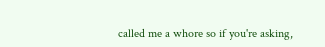called me a whore so if you're asking,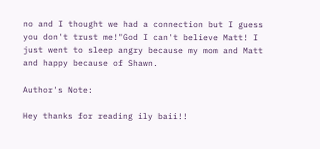no and I thought we had a connection but I guess you don't trust me!"God I can't believe Matt! I just went to sleep angry because my mom and Matt and happy because of Shawn.

Author's Note:

Hey thanks for reading ily baii!!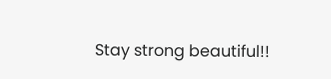Stay strong beautiful!!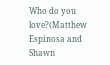Who do you love?(Matthew Espinosa and Shawn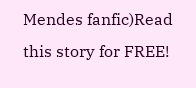Mendes fanfic)Read this story for FREE!